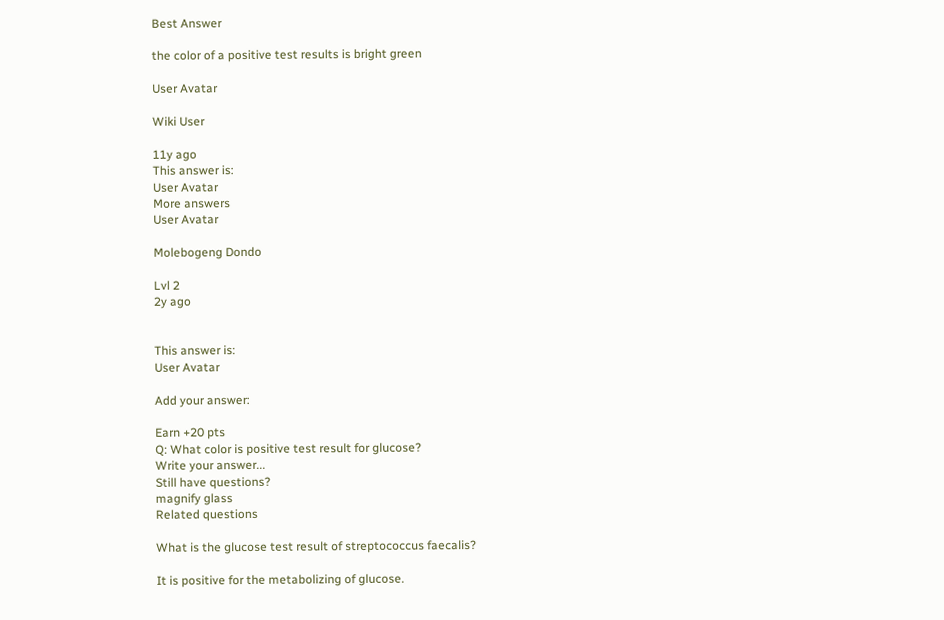Best Answer

the color of a positive test results is bright green

User Avatar

Wiki User

11y ago
This answer is:
User Avatar
More answers
User Avatar

Molebogeng Dondo

Lvl 2
2y ago


This answer is:
User Avatar

Add your answer:

Earn +20 pts
Q: What color is positive test result for glucose?
Write your answer...
Still have questions?
magnify glass
Related questions

What is the glucose test result of streptococcus faecalis?

It is positive for the metabolizing of glucose.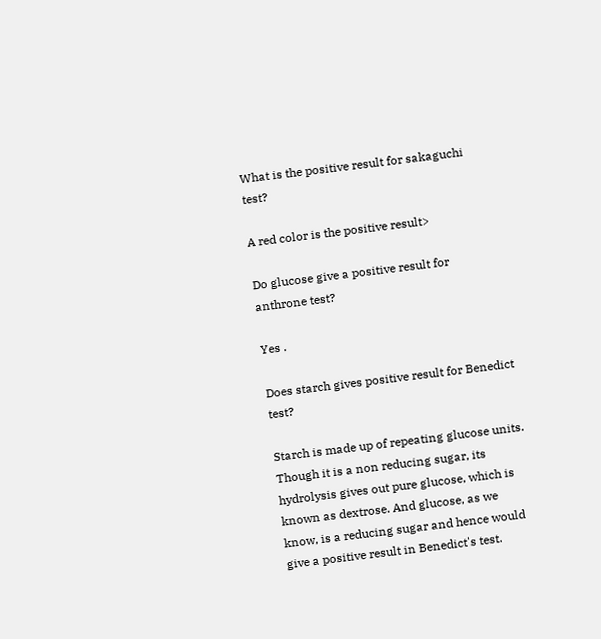What is the positive result for sakaguchi test?

A red color is the positive result>

Do glucose give a positive result for anthrone test?

Yes .

Does starch gives positive result for Benedict test?

Starch is made up of repeating glucose units. Though it is a non reducing sugar, its hydrolysis gives out pure glucose, which is known as dextrose. And glucose, as we know, is a reducing sugar and hence would give a positive result in Benedict's test.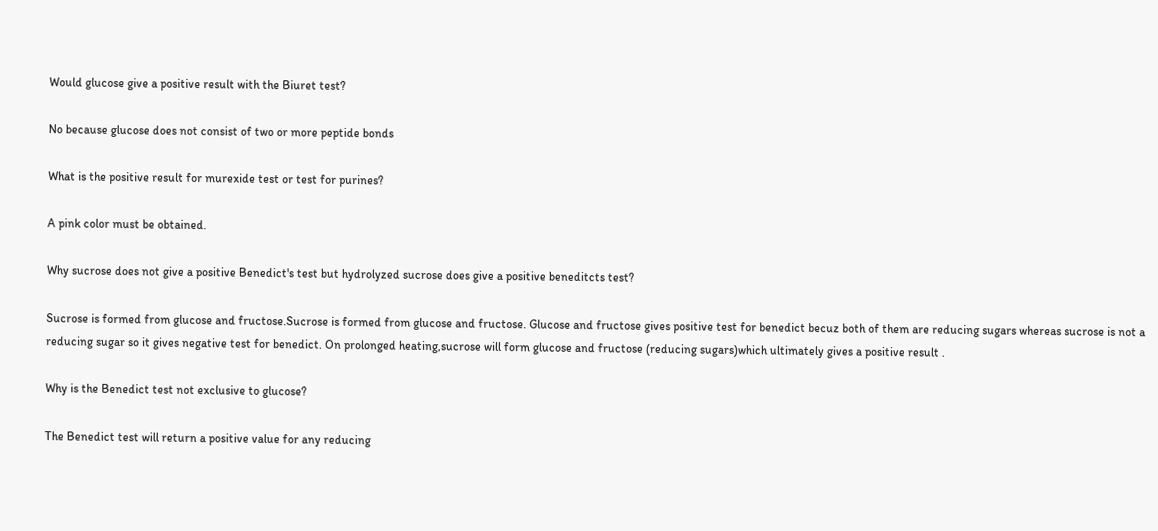Would glucose give a positive result with the Biuret test?

No because glucose does not consist of two or more peptide bonds

What is the positive result for murexide test or test for purines?

A pink color must be obtained.

Why sucrose does not give a positive Benedict's test but hydrolyzed sucrose does give a positive beneditcts test?

Sucrose is formed from glucose and fructose.Sucrose is formed from glucose and fructose. Glucose and fructose gives positive test for benedict becuz both of them are reducing sugars whereas sucrose is not a reducing sugar so it gives negative test for benedict. On prolonged heating,sucrose will form glucose and fructose (reducing sugars)which ultimately gives a positive result .

Why is the Benedict test not exclusive to glucose?

The Benedict test will return a positive value for any reducing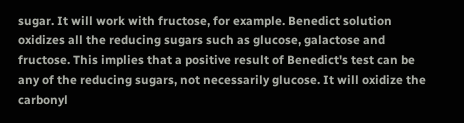sugar. It will work with fructose, for example. Benedict solution oxidizes all the reducing sugars such as glucose, galactose and fructose. This implies that a positive result of Benedict's test can be any of the reducing sugars, not necessarily glucose. It will oxidize the carbonyl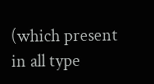(which present in all type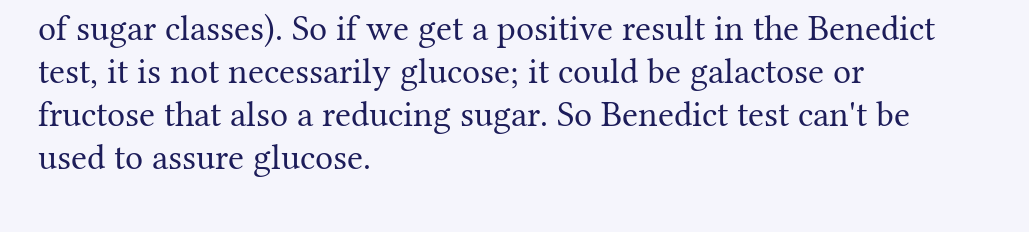of sugar classes). So if we get a positive result in the Benedict test, it is not necessarily glucose; it could be galactose or fructose that also a reducing sugar. So Benedict test can't be used to assure glucose.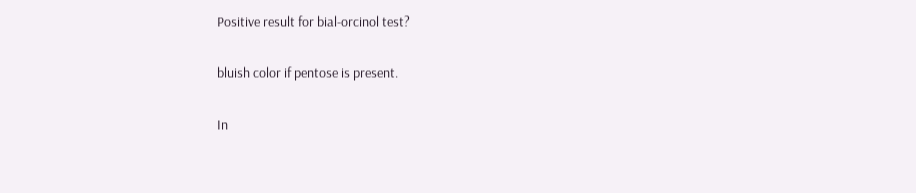Positive result for bial-orcinol test?

bluish color if pentose is present.

In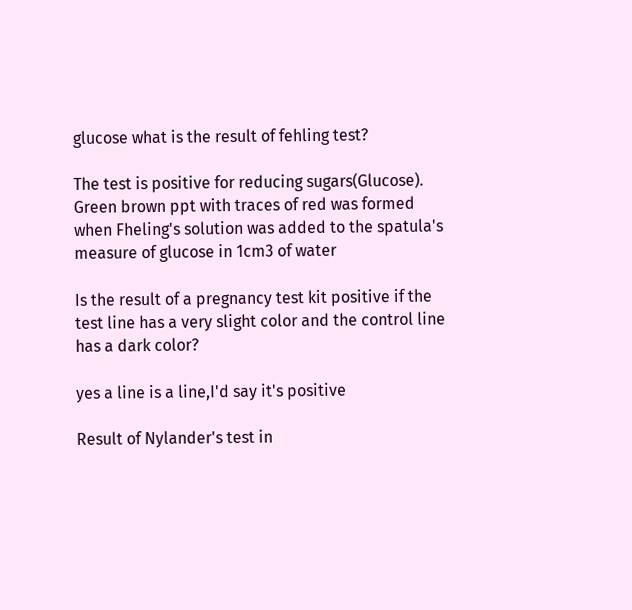glucose what is the result of fehling test?

The test is positive for reducing sugars(Glucose). Green brown ppt with traces of red was formed when Fheling's solution was added to the spatula's measure of glucose in 1cm3 of water

Is the result of a pregnancy test kit positive if the test line has a very slight color and the control line has a dark color?

yes a line is a line,I'd say it's positive

Result of Nylander's test in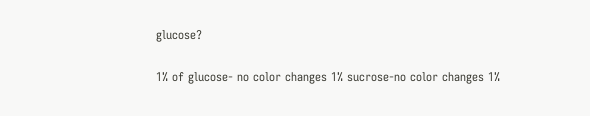glucose?

1% of glucose- no color changes 1% sucrose-no color changes 1%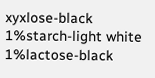xyxlose-black 1%starch-light white 1%lactose-black